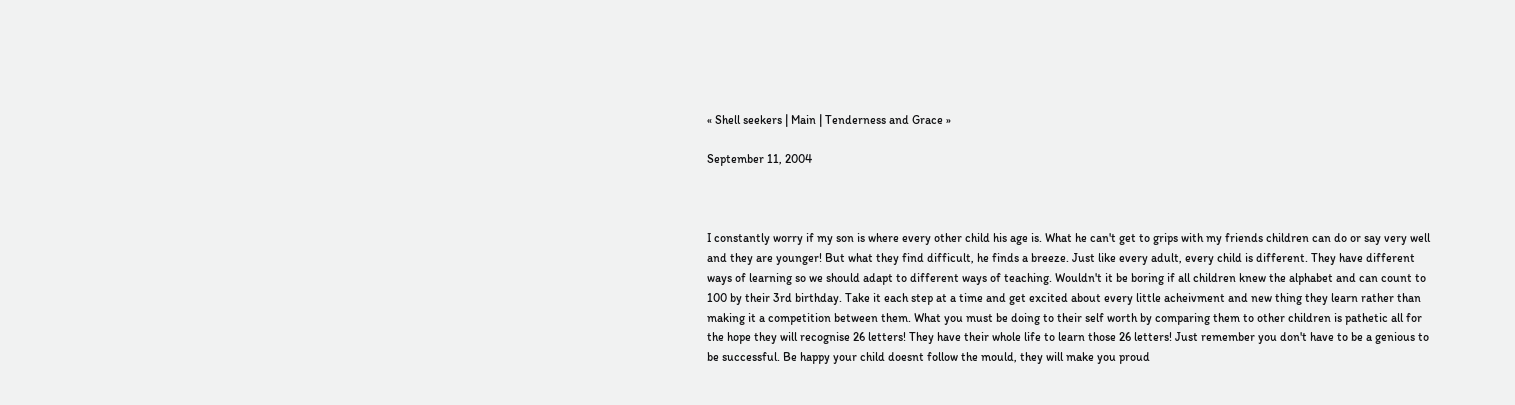« Shell seekers | Main | Tenderness and Grace »

September 11, 2004



I constantly worry if my son is where every other child his age is. What he can't get to grips with my friends children can do or say very well and they are younger! But what they find difficult, he finds a breeze. Just like every adult, every child is different. They have different ways of learning so we should adapt to different ways of teaching. Wouldn't it be boring if all children knew the alphabet and can count to 100 by their 3rd birthday. Take it each step at a time and get excited about every little acheivment and new thing they learn rather than making it a competition between them. What you must be doing to their self worth by comparing them to other children is pathetic all for the hope they will recognise 26 letters! They have their whole life to learn those 26 letters! Just remember you don't have to be a genious to be successful. Be happy your child doesnt follow the mould, they will make you proud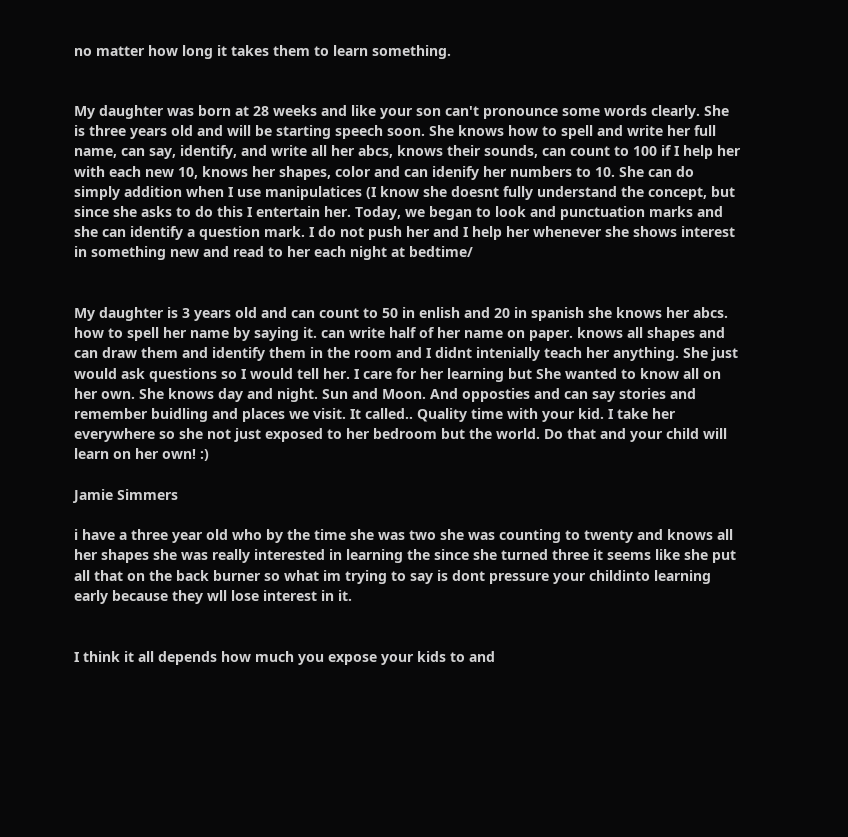no matter how long it takes them to learn something.


My daughter was born at 28 weeks and like your son can't pronounce some words clearly. She is three years old and will be starting speech soon. She knows how to spell and write her full name, can say, identify, and write all her abcs, knows their sounds, can count to 100 if I help her with each new 10, knows her shapes, color and can idenify her numbers to 10. She can do simply addition when I use manipulatices (I know she doesnt fully understand the concept, but since she asks to do this I entertain her. Today, we began to look and punctuation marks and she can identify a question mark. I do not push her and I help her whenever she shows interest in something new and read to her each night at bedtime/


My daughter is 3 years old and can count to 50 in enlish and 20 in spanish she knows her abcs. how to spell her name by saying it. can write half of her name on paper. knows all shapes and can draw them and identify them in the room and I didnt intenially teach her anything. She just would ask questions so I would tell her. I care for her learning but She wanted to know all on her own. She knows day and night. Sun and Moon. And opposties and can say stories and remember buidling and places we visit. It called.. Quality time with your kid. I take her everywhere so she not just exposed to her bedroom but the world. Do that and your child will learn on her own! :)

Jamie Simmers

i have a three year old who by the time she was two she was counting to twenty and knows all her shapes she was really interested in learning the since she turned three it seems like she put all that on the back burner so what im trying to say is dont pressure your childinto learning early because they wll lose interest in it.


I think it all depends how much you expose your kids to and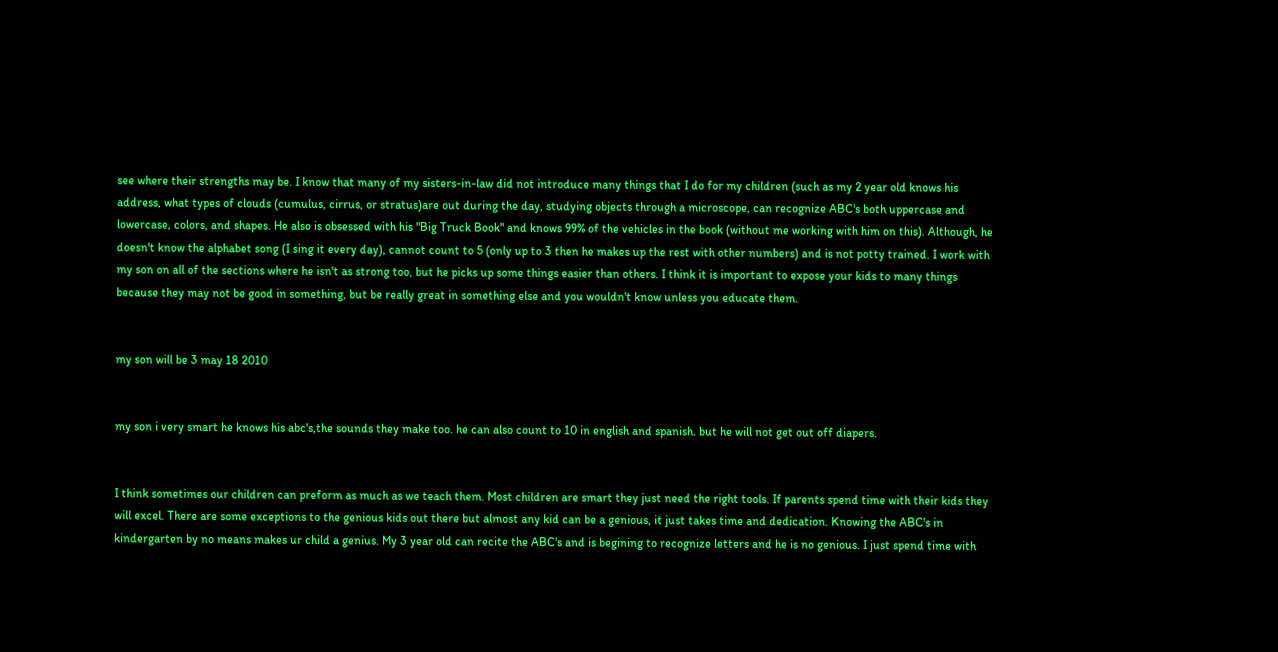see where their strengths may be. I know that many of my sisters-in-law did not introduce many things that I do for my children (such as my 2 year old knows his address, what types of clouds (cumulus, cirrus, or stratus)are out during the day, studying objects through a microscope, can recognize ABC's both uppercase and lowercase, colors, and shapes. He also is obsessed with his "Big Truck Book" and knows 99% of the vehicles in the book (without me working with him on this). Although, he doesn't know the alphabet song (I sing it every day), cannot count to 5 (only up to 3 then he makes up the rest with other numbers) and is not potty trained. I work with my son on all of the sections where he isn't as strong too, but he picks up some things easier than others. I think it is important to expose your kids to many things because they may not be good in something, but be really great in something else and you wouldn't know unless you educate them.


my son will be 3 may 18 2010


my son i very smart he knows his abc's,the sounds they make too. he can also count to 10 in english and spanish. but he will not get out off diapers.


I think sometimes our children can preform as much as we teach them. Most children are smart they just need the right tools. If parents spend time with their kids they will excel. There are some exceptions to the genious kids out there but almost any kid can be a genious, it just takes time and dedication. Knowing the ABC's in kindergarten by no means makes ur child a genius. My 3 year old can recite the ABC's and is begining to recognize letters and he is no genious. I just spend time with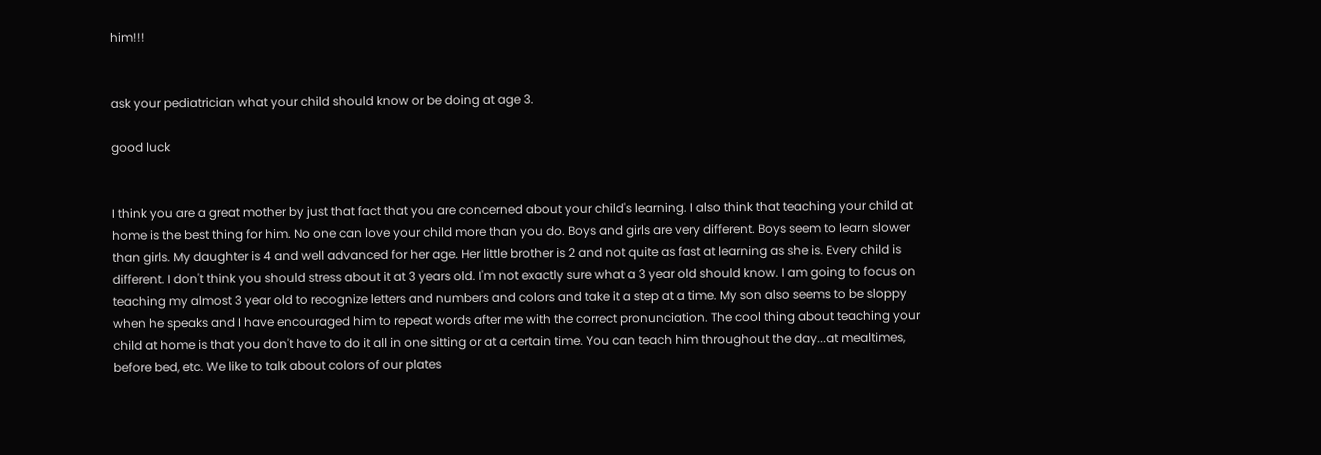him!!!


ask your pediatrician what your child should know or be doing at age 3.

good luck


I think you are a great mother by just that fact that you are concerned about your child's learning. I also think that teaching your child at home is the best thing for him. No one can love your child more than you do. Boys and girls are very different. Boys seem to learn slower than girls. My daughter is 4 and well advanced for her age. Her little brother is 2 and not quite as fast at learning as she is. Every child is different. I don't think you should stress about it at 3 years old. I'm not exactly sure what a 3 year old should know. I am going to focus on teaching my almost 3 year old to recognize letters and numbers and colors and take it a step at a time. My son also seems to be sloppy when he speaks and I have encouraged him to repeat words after me with the correct pronunciation. The cool thing about teaching your child at home is that you don't have to do it all in one sitting or at a certain time. You can teach him throughout the day...at mealtimes, before bed, etc. We like to talk about colors of our plates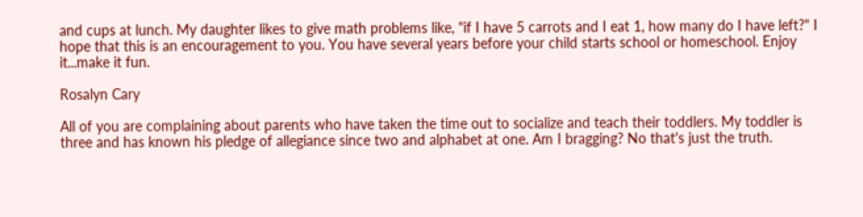and cups at lunch. My daughter likes to give math problems like, "if I have 5 carrots and I eat 1, how many do I have left?" I hope that this is an encouragement to you. You have several years before your child starts school or homeschool. Enjoy it...make it fun.

Rosalyn Cary

All of you are complaining about parents who have taken the time out to socialize and teach their toddlers. My toddler is three and has known his pledge of allegiance since two and alphabet at one. Am I bragging? No that's just the truth.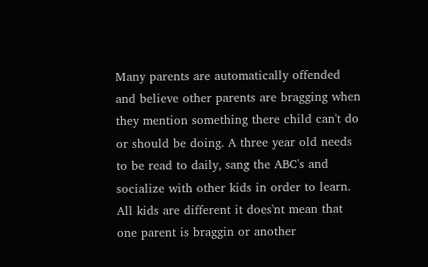Many parents are automatically offended and believe other parents are bragging when they mention something there child can't do or should be doing. A three year old needs to be read to daily, sang the ABC's and socialize with other kids in order to learn. All kids are different it does'nt mean that one parent is braggin or another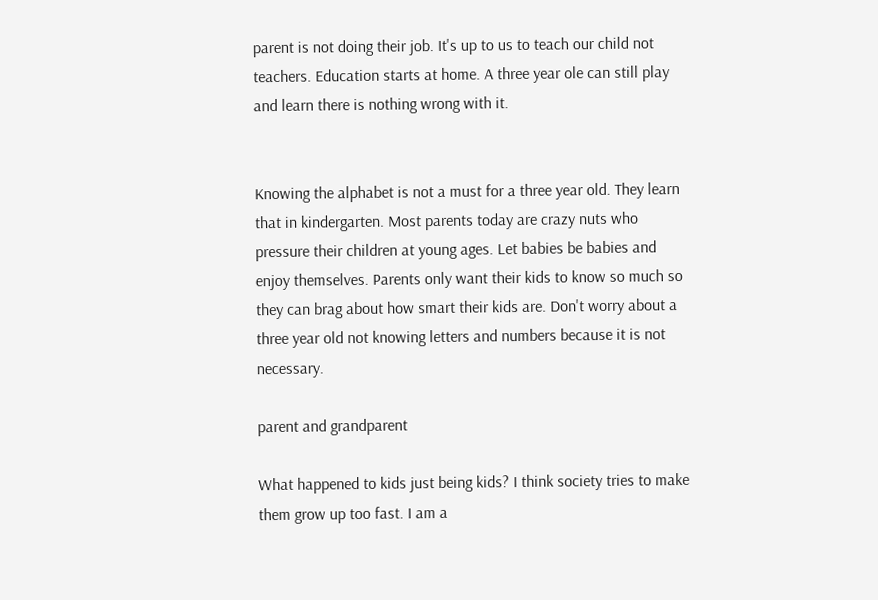parent is not doing their job. It's up to us to teach our child not teachers. Education starts at home. A three year ole can still play and learn there is nothing wrong with it.


Knowing the alphabet is not a must for a three year old. They learn that in kindergarten. Most parents today are crazy nuts who pressure their children at young ages. Let babies be babies and enjoy themselves. Parents only want their kids to know so much so they can brag about how smart their kids are. Don't worry about a three year old not knowing letters and numbers because it is not necessary.

parent and grandparent

What happened to kids just being kids? I think society tries to make them grow up too fast. I am a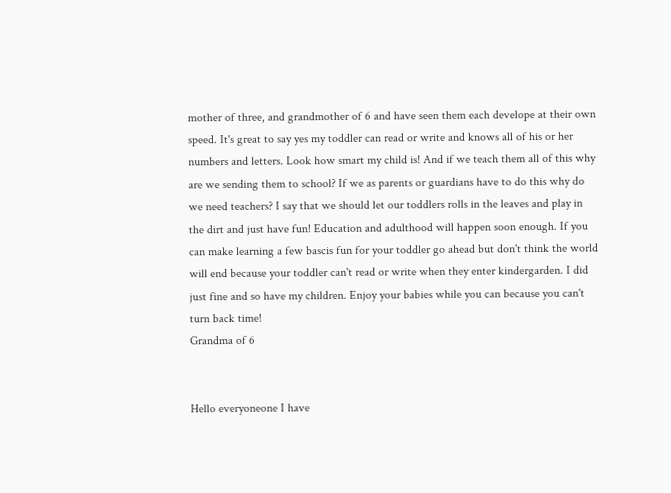mother of three, and grandmother of 6 and have seen them each develope at their own speed. It's great to say yes my toddler can read or write and knows all of his or her numbers and letters. Look how smart my child is! And if we teach them all of this why are we sending them to school? If we as parents or guardians have to do this why do we need teachers? I say that we should let our toddlers rolls in the leaves and play in the dirt and just have fun! Education and adulthood will happen soon enough. If you can make learning a few bascis fun for your toddler go ahead but don't think the world will end because your toddler can't read or write when they enter kindergarden. I did just fine and so have my children. Enjoy your babies while you can because you can't turn back time!
Grandma of 6


Hello everyoneone I have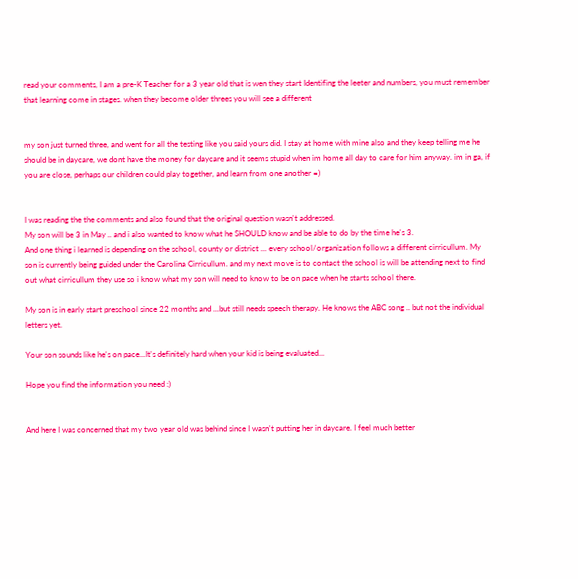read your comments, I am a pre-K Teacher for a 3 year old that is wen they start Identifing the leeter and numbers, you must remember that learning come in stages. when they become older threes you will see a different


my son just turned three, and went for all the testing like you said yours did. I stay at home with mine also and they keep telling me he should be in daycare, we dont have the money for daycare and it seems stupid when im home all day to care for him anyway. im in ga, if you are close, perhaps our children could play together, and learn from one another =)


I was reading the the comments and also found that the original question wasn't addressed.
My son will be 3 in May .. and i also wanted to know what he SHOULD know and be able to do by the time he's 3.
And one thing i learned is depending on the school, county or district ... every school/organization follows a different cirricullum. My son is currently being guided under the Carolina Cirricullum. and my next move is to contact the school is will be attending next to find out what cirricullum they use so i know what my son will need to know to be on pace when he starts school there.

My son is in early start preschool since 22 months and ...but still needs speech therapy. He knows the ABC song .. but not the individual letters yet.

Your son sounds like he's on pace...It's definitely hard when your kid is being evaluated...

Hope you find the information you need :)


And here I was concerned that my two year old was behind since I wasn't putting her in daycare. I feel much better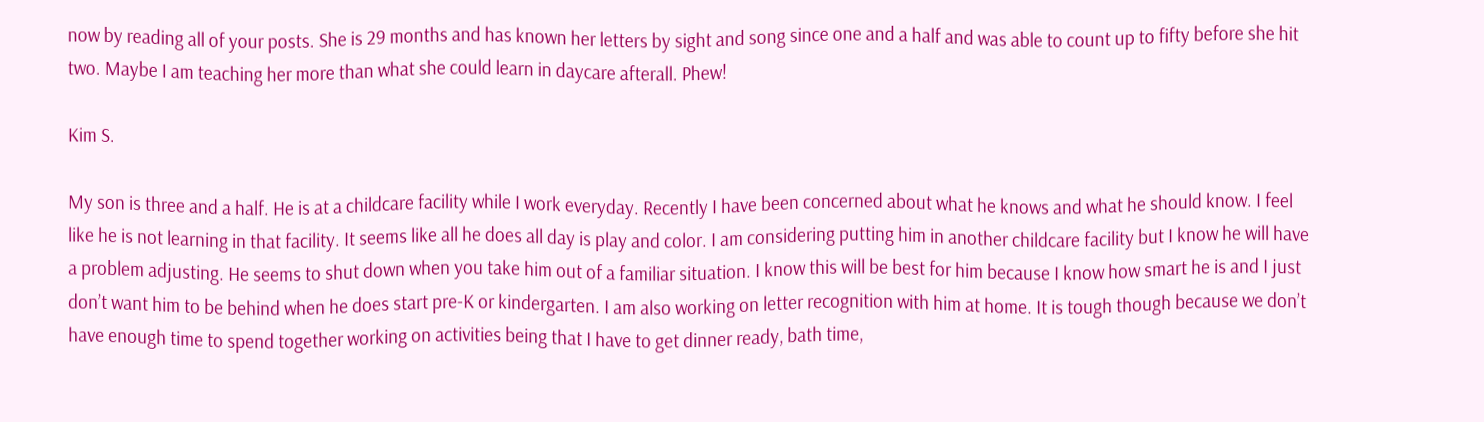now by reading all of your posts. She is 29 months and has known her letters by sight and song since one and a half and was able to count up to fifty before she hit two. Maybe I am teaching her more than what she could learn in daycare afterall. Phew!

Kim S.

My son is three and a half. He is at a childcare facility while I work everyday. Recently I have been concerned about what he knows and what he should know. I feel like he is not learning in that facility. It seems like all he does all day is play and color. I am considering putting him in another childcare facility but I know he will have a problem adjusting. He seems to shut down when you take him out of a familiar situation. I know this will be best for him because I know how smart he is and I just don’t want him to be behind when he does start pre-K or kindergarten. I am also working on letter recognition with him at home. It is tough though because we don’t have enough time to spend together working on activities being that I have to get dinner ready, bath time,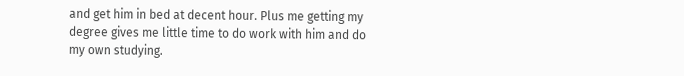and get him in bed at decent hour. Plus me getting my degree gives me little time to do work with him and do my own studying.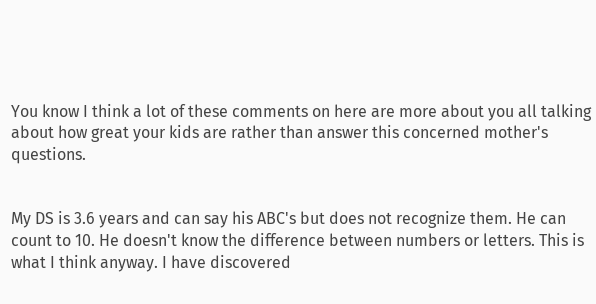You know I think a lot of these comments on here are more about you all talking about how great your kids are rather than answer this concerned mother's questions.


My DS is 3.6 years and can say his ABC's but does not recognize them. He can count to 10. He doesn't know the difference between numbers or letters. This is what I think anyway. I have discovered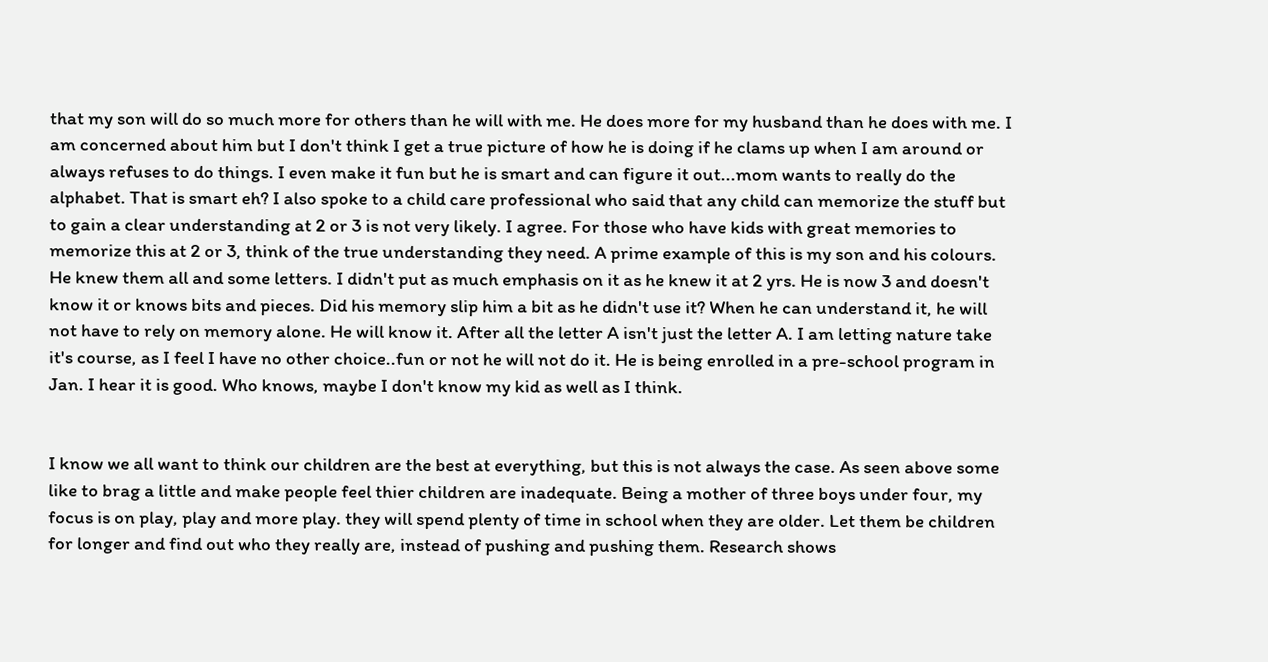that my son will do so much more for others than he will with me. He does more for my husband than he does with me. I am concerned about him but I don't think I get a true picture of how he is doing if he clams up when I am around or always refuses to do things. I even make it fun but he is smart and can figure it out...mom wants to really do the alphabet. That is smart eh? I also spoke to a child care professional who said that any child can memorize the stuff but to gain a clear understanding at 2 or 3 is not very likely. I agree. For those who have kids with great memories to memorize this at 2 or 3, think of the true understanding they need. A prime example of this is my son and his colours. He knew them all and some letters. I didn't put as much emphasis on it as he knew it at 2 yrs. He is now 3 and doesn't know it or knows bits and pieces. Did his memory slip him a bit as he didn't use it? When he can understand it, he will not have to rely on memory alone. He will know it. After all the letter A isn't just the letter A. I am letting nature take it's course, as I feel I have no other choice..fun or not he will not do it. He is being enrolled in a pre-school program in Jan. I hear it is good. Who knows, maybe I don't know my kid as well as I think.


I know we all want to think our children are the best at everything, but this is not always the case. As seen above some like to brag a little and make people feel thier children are inadequate. Being a mother of three boys under four, my focus is on play, play and more play. they will spend plenty of time in school when they are older. Let them be children for longer and find out who they really are, instead of pushing and pushing them. Research shows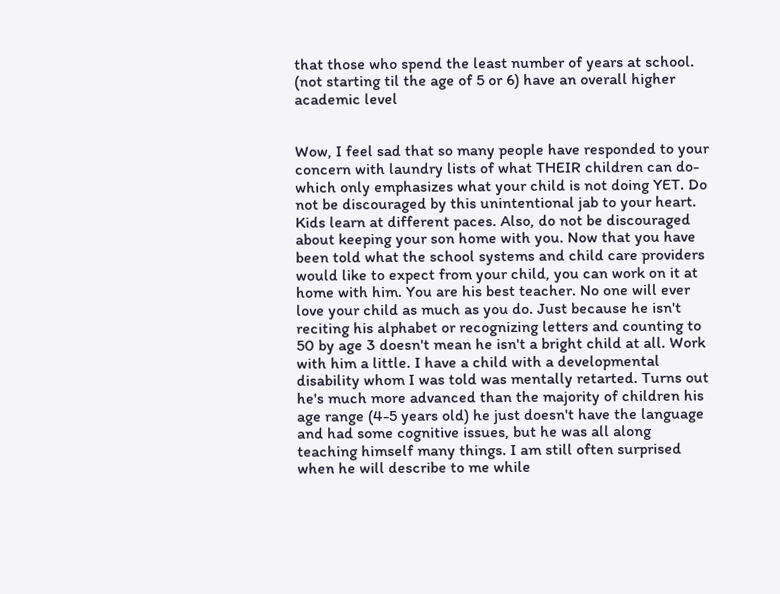that those who spend the least number of years at school. (not starting til the age of 5 or 6) have an overall higher academic level


Wow, I feel sad that so many people have responded to your concern with laundry lists of what THEIR children can do- which only emphasizes what your child is not doing YET. Do not be discouraged by this unintentional jab to your heart. Kids learn at different paces. Also, do not be discouraged about keeping your son home with you. Now that you have been told what the school systems and child care providers would like to expect from your child, you can work on it at home with him. You are his best teacher. No one will ever love your child as much as you do. Just because he isn't reciting his alphabet or recognizing letters and counting to 50 by age 3 doesn't mean he isn't a bright child at all. Work with him a little. I have a child with a developmental disability whom I was told was mentally retarted. Turns out he's much more advanced than the majority of children his age range (4-5 years old) he just doesn't have the language and had some cognitive issues, but he was all along teaching himself many things. I am still often surprised when he will describe to me while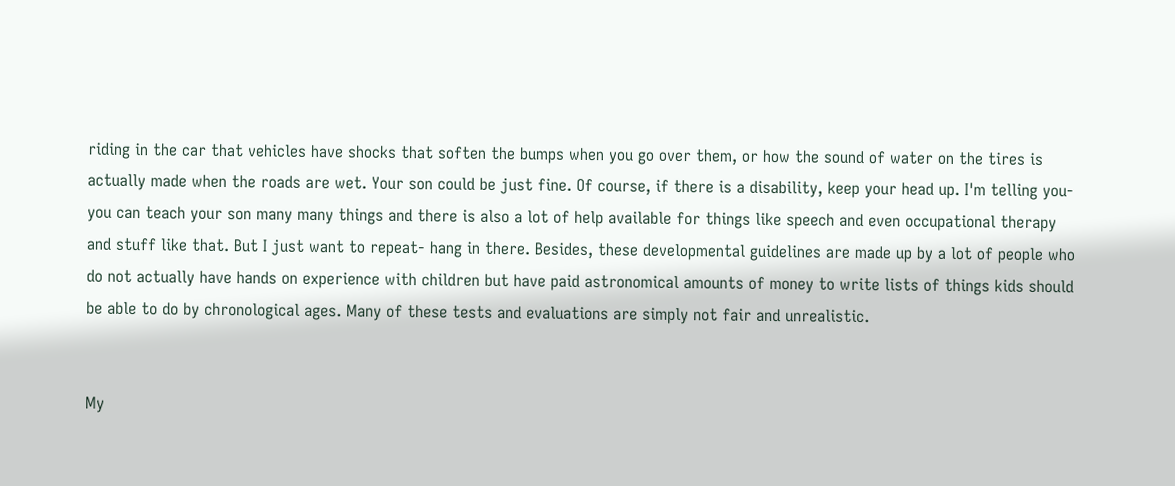riding in the car that vehicles have shocks that soften the bumps when you go over them, or how the sound of water on the tires is actually made when the roads are wet. Your son could be just fine. Of course, if there is a disability, keep your head up. I'm telling you- you can teach your son many many things and there is also a lot of help available for things like speech and even occupational therapy and stuff like that. But I just want to repeat- hang in there. Besides, these developmental guidelines are made up by a lot of people who do not actually have hands on experience with children but have paid astronomical amounts of money to write lists of things kids should be able to do by chronological ages. Many of these tests and evaluations are simply not fair and unrealistic.


My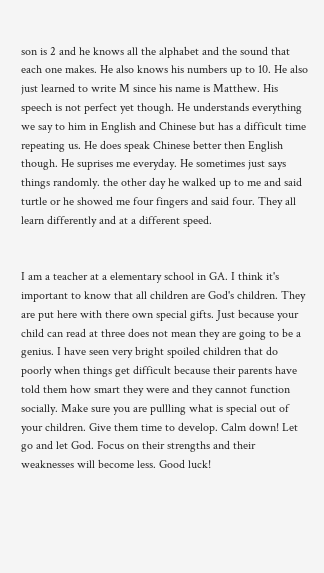son is 2 and he knows all the alphabet and the sound that each one makes. He also knows his numbers up to 10. He also just learned to write M since his name is Matthew. His speech is not perfect yet though. He understands everything we say to him in English and Chinese but has a difficult time repeating us. He does speak Chinese better then English though. He suprises me everyday. He sometimes just says things randomly. the other day he walked up to me and said turtle or he showed me four fingers and said four. They all learn differently and at a different speed.


I am a teacher at a elementary school in GA. I think it's important to know that all children are God's children. They are put here with there own special gifts. Just because your child can read at three does not mean they are going to be a genius. I have seen very bright spoiled children that do poorly when things get difficult because their parents have told them how smart they were and they cannot function socially. Make sure you are pullling what is special out of your children. Give them time to develop. Calm down! Let go and let God. Focus on their strengths and their weaknesses will become less. Good luck!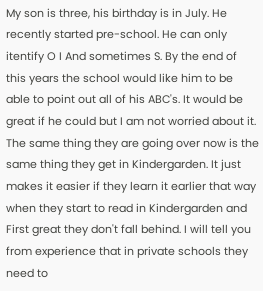My son is three, his birthday is in July. He recently started pre-school. He can only itentify O I And sometimes S. By the end of this years the school would like him to be able to point out all of his ABC's. It would be great if he could but I am not worried about it. The same thing they are going over now is the same thing they get in Kindergarden. It just makes it easier if they learn it earlier that way when they start to read in Kindergarden and First great they don't fall behind. I will tell you from experience that in private schools they need to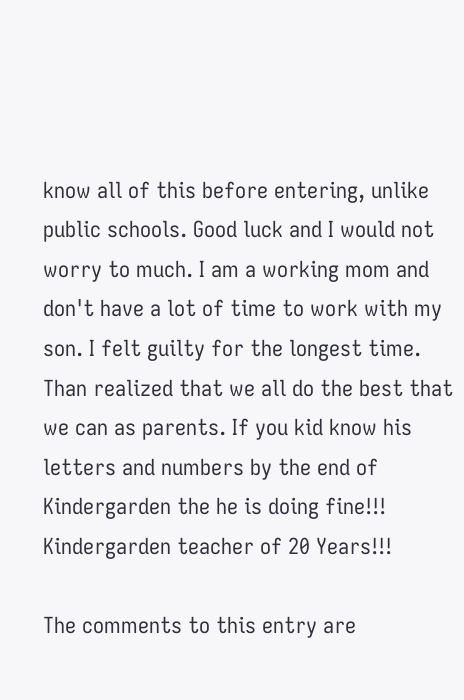know all of this before entering, unlike public schools. Good luck and I would not worry to much. I am a working mom and don't have a lot of time to work with my son. I felt guilty for the longest time. Than realized that we all do the best that we can as parents. If you kid know his letters and numbers by the end of Kindergarden the he is doing fine!!!
Kindergarden teacher of 20 Years!!!

The comments to this entry are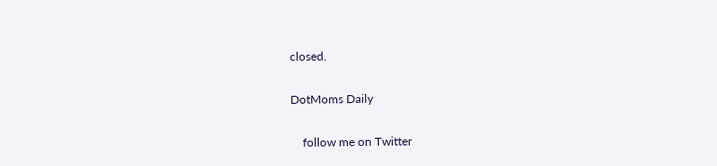closed.

DotMoms Daily

    follow me on Twitter